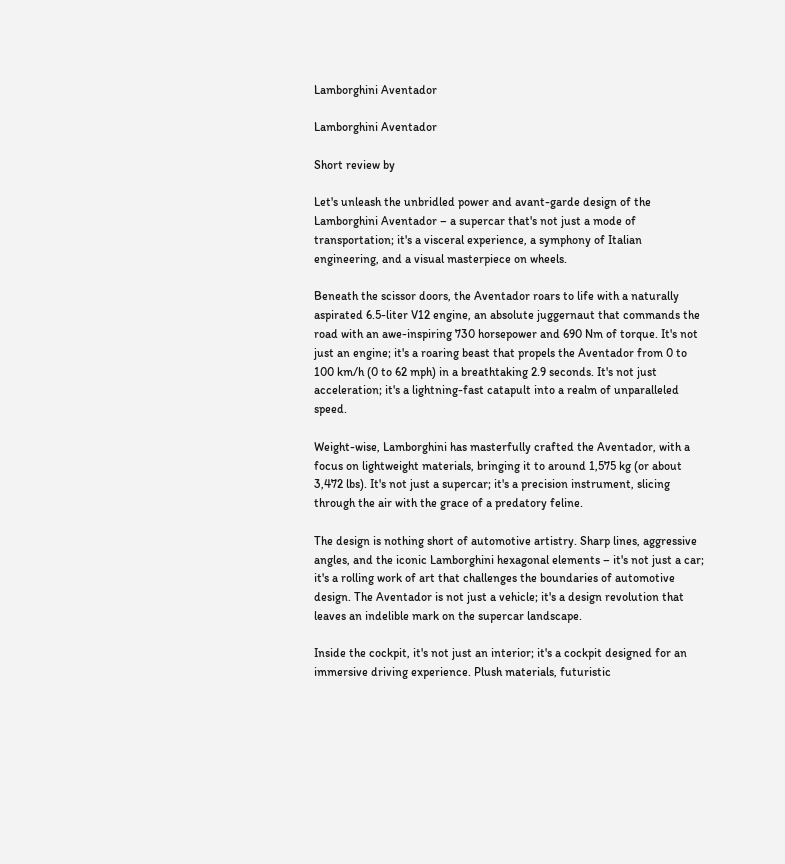Lamborghini Aventador

Lamborghini Aventador

Short review by

Let's unleash the unbridled power and avant-garde design of the Lamborghini Aventador – a supercar that's not just a mode of transportation; it's a visceral experience, a symphony of Italian engineering, and a visual masterpiece on wheels.

Beneath the scissor doors, the Aventador roars to life with a naturally aspirated 6.5-liter V12 engine, an absolute juggernaut that commands the road with an awe-inspiring 730 horsepower and 690 Nm of torque. It's not just an engine; it's a roaring beast that propels the Aventador from 0 to 100 km/h (0 to 62 mph) in a breathtaking 2.9 seconds. It's not just acceleration; it's a lightning-fast catapult into a realm of unparalleled speed.

Weight-wise, Lamborghini has masterfully crafted the Aventador, with a focus on lightweight materials, bringing it to around 1,575 kg (or about 3,472 lbs). It's not just a supercar; it's a precision instrument, slicing through the air with the grace of a predatory feline.

The design is nothing short of automotive artistry. Sharp lines, aggressive angles, and the iconic Lamborghini hexagonal elements – it's not just a car; it's a rolling work of art that challenges the boundaries of automotive design. The Aventador is not just a vehicle; it's a design revolution that leaves an indelible mark on the supercar landscape.

Inside the cockpit, it's not just an interior; it's a cockpit designed for an immersive driving experience. Plush materials, futuristic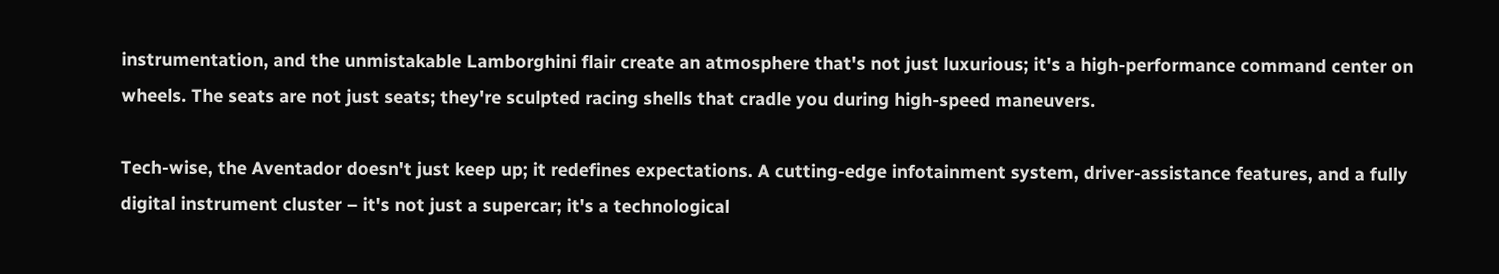instrumentation, and the unmistakable Lamborghini flair create an atmosphere that's not just luxurious; it's a high-performance command center on wheels. The seats are not just seats; they're sculpted racing shells that cradle you during high-speed maneuvers.

Tech-wise, the Aventador doesn't just keep up; it redefines expectations. A cutting-edge infotainment system, driver-assistance features, and a fully digital instrument cluster – it's not just a supercar; it's a technological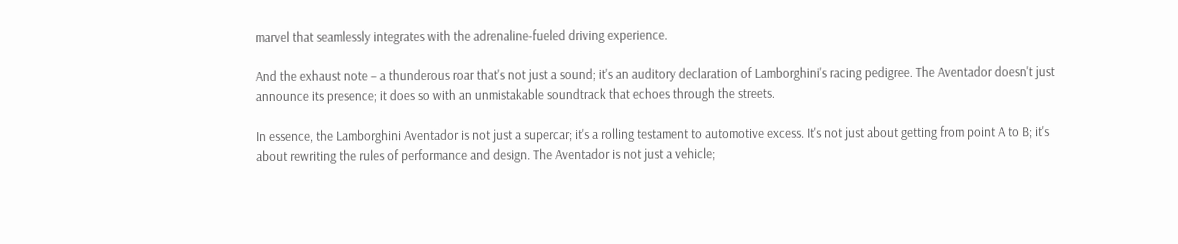marvel that seamlessly integrates with the adrenaline-fueled driving experience.

And the exhaust note – a thunderous roar that's not just a sound; it's an auditory declaration of Lamborghini's racing pedigree. The Aventador doesn't just announce its presence; it does so with an unmistakable soundtrack that echoes through the streets.

In essence, the Lamborghini Aventador is not just a supercar; it's a rolling testament to automotive excess. It's not just about getting from point A to B; it's about rewriting the rules of performance and design. The Aventador is not just a vehicle;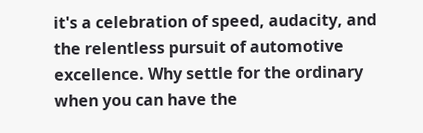it's a celebration of speed, audacity, and the relentless pursuit of automotive excellence. Why settle for the ordinary when you can have the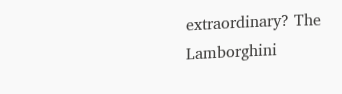extraordinary? The Lamborghini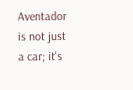Aventador is not just a car; it's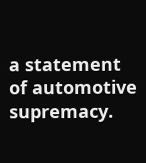a statement of automotive supremacy.